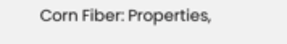Corn Fiber: Properties,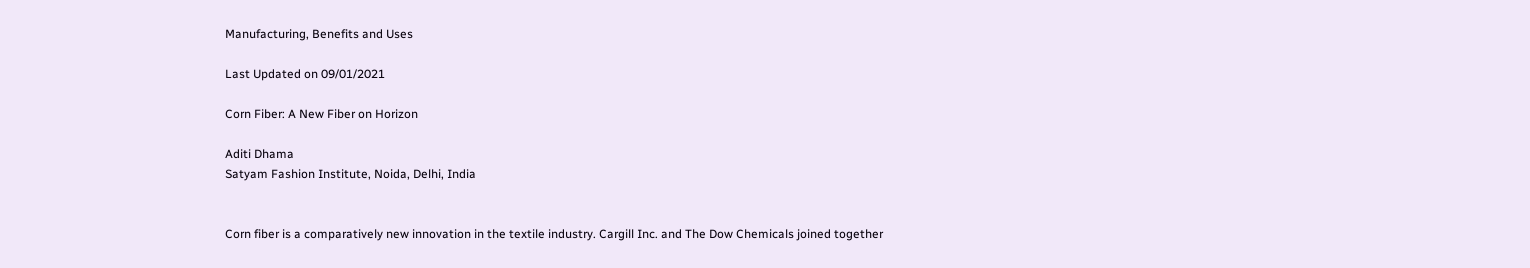Manufacturing, Benefits and Uses

Last Updated on 09/01/2021

Corn Fiber: A New Fiber on Horizon

Aditi Dhama
Satyam Fashion Institute, Noida, Delhi, India


Corn fiber is a comparatively new innovation in the textile industry. Cargill Inc. and The Dow Chemicals joined together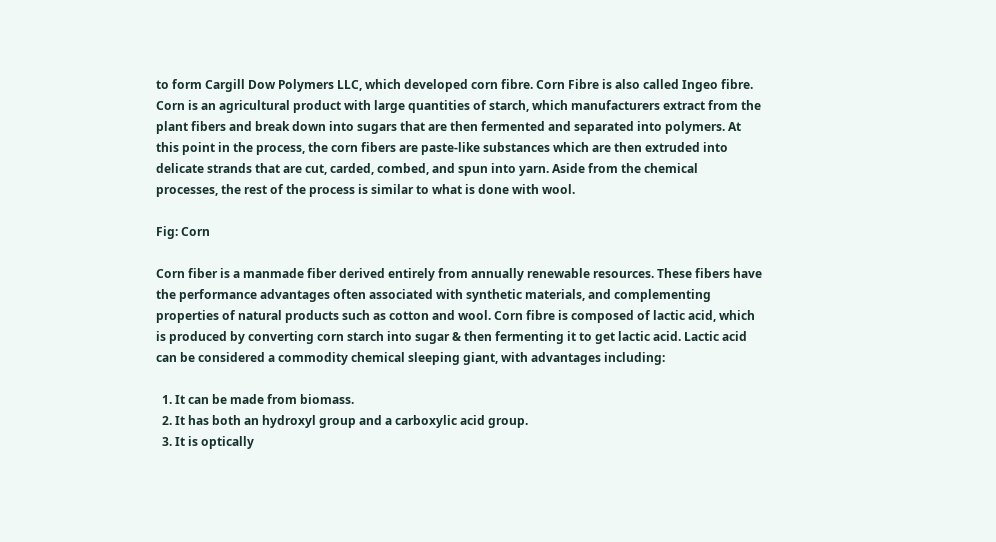to form Cargill Dow Polymers LLC, which developed corn fibre. Corn Fibre is also called Ingeo fibre. Corn is an agricultural product with large quantities of starch, which manufacturers extract from the plant fibers and break down into sugars that are then fermented and separated into polymers. At this point in the process, the corn fibers are paste-like substances which are then extruded into delicate strands that are cut, carded, combed, and spun into yarn. Aside from the chemical processes, the rest of the process is similar to what is done with wool.

Fig: Corn

Corn fiber is a manmade fiber derived entirely from annually renewable resources. These fibers have the performance advantages often associated with synthetic materials, and complementing properties of natural products such as cotton and wool. Corn fibre is composed of lactic acid, which is produced by converting corn starch into sugar & then fermenting it to get lactic acid. Lactic acid can be considered a commodity chemical sleeping giant, with advantages including:

  1. It can be made from biomass.
  2. It has both an hydroxyl group and a carboxylic acid group.
  3. It is optically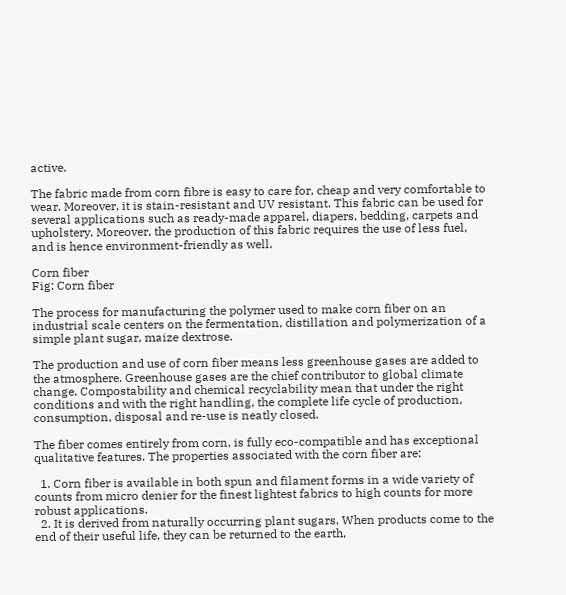active.

The fabric made from corn fibre is easy to care for, cheap and very comfortable to wear. Moreover, it is stain-resistant and UV resistant. This fabric can be used for several applications such as ready-made apparel, diapers, bedding, carpets and upholstery. Moreover, the production of this fabric requires the use of less fuel, and is hence environment-friendly as well.

Corn fiber
Fig: Corn fiber

The process for manufacturing the polymer used to make corn fiber on an industrial scale centers on the fermentation, distillation and polymerization of a simple plant sugar, maize dextrose.

The production and use of corn fiber means less greenhouse gases are added to the atmosphere. Greenhouse gases are the chief contributor to global climate change. Compostability and chemical recyclability mean that under the right conditions and with the right handling, the complete life cycle of production, consumption, disposal and re-use is neatly closed.

The fiber comes entirely from corn, is fully eco-compatible and has exceptional qualitative features. The properties associated with the corn fiber are:

  1. Corn fiber is available in both spun and filament forms in a wide variety of counts from micro denier for the finest lightest fabrics to high counts for more robust applications.
  2. It is derived from naturally occurring plant sugars. When products come to the end of their useful life, they can be returned to the earth,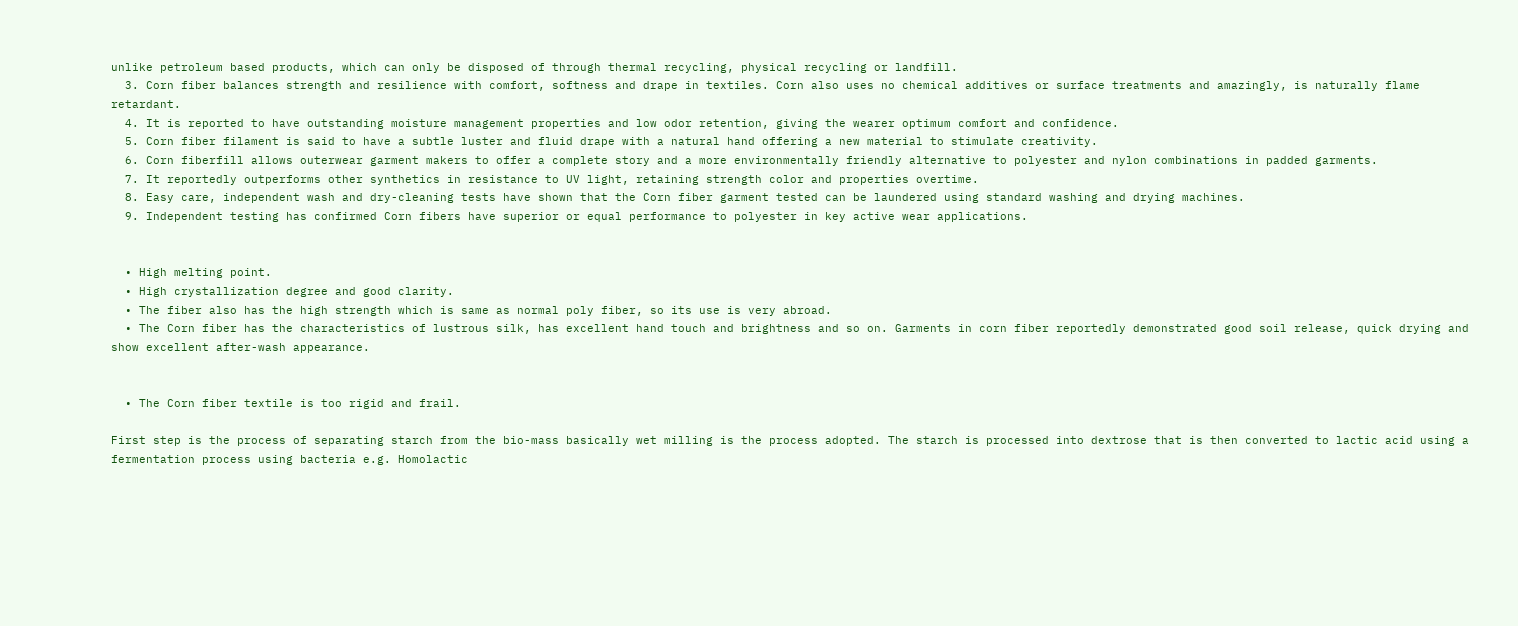unlike petroleum based products, which can only be disposed of through thermal recycling, physical recycling or landfill.
  3. Corn fiber balances strength and resilience with comfort, softness and drape in textiles. Corn also uses no chemical additives or surface treatments and amazingly, is naturally flame retardant.
  4. It is reported to have outstanding moisture management properties and low odor retention, giving the wearer optimum comfort and confidence.
  5. Corn fiber filament is said to have a subtle luster and fluid drape with a natural hand offering a new material to stimulate creativity.
  6. Corn fiberfill allows outerwear garment makers to offer a complete story and a more environmentally friendly alternative to polyester and nylon combinations in padded garments.
  7. It reportedly outperforms other synthetics in resistance to UV light, retaining strength color and properties overtime.
  8. Easy care, independent wash and dry-cleaning tests have shown that the Corn fiber garment tested can be laundered using standard washing and drying machines.
  9. Independent testing has confirmed Corn fibers have superior or equal performance to polyester in key active wear applications.


  • High melting point.
  • High crystallization degree and good clarity.
  • The fiber also has the high strength which is same as normal poly fiber, so its use is very abroad.
  • The Corn fiber has the characteristics of lustrous silk, has excellent hand touch and brightness and so on. Garments in corn fiber reportedly demonstrated good soil release, quick drying and show excellent after-wash appearance.


  • The Corn fiber textile is too rigid and frail.

First step is the process of separating starch from the bio-mass basically wet milling is the process adopted. The starch is processed into dextrose that is then converted to lactic acid using a fermentation process using bacteria e.g. Homolactic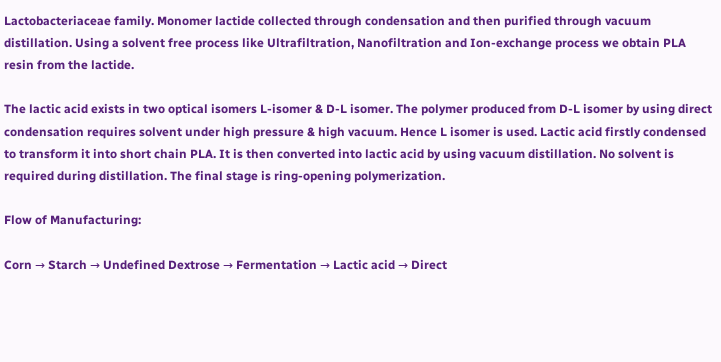Lactobacteriaceae family. Monomer lactide collected through condensation and then purified through vacuum distillation. Using a solvent free process like Ultrafiltration, Nanofiltration and Ion-exchange process we obtain PLA resin from the lactide.

The lactic acid exists in two optical isomers L-isomer & D-L isomer. The polymer produced from D-L isomer by using direct condensation requires solvent under high pressure & high vacuum. Hence L isomer is used. Lactic acid firstly condensed to transform it into short chain PLA. It is then converted into lactic acid by using vacuum distillation. No solvent is required during distillation. The final stage is ring-opening polymerization.

Flow of Manufacturing:

Corn → Starch → Undefined Dextrose → Fermentation → Lactic acid → Direct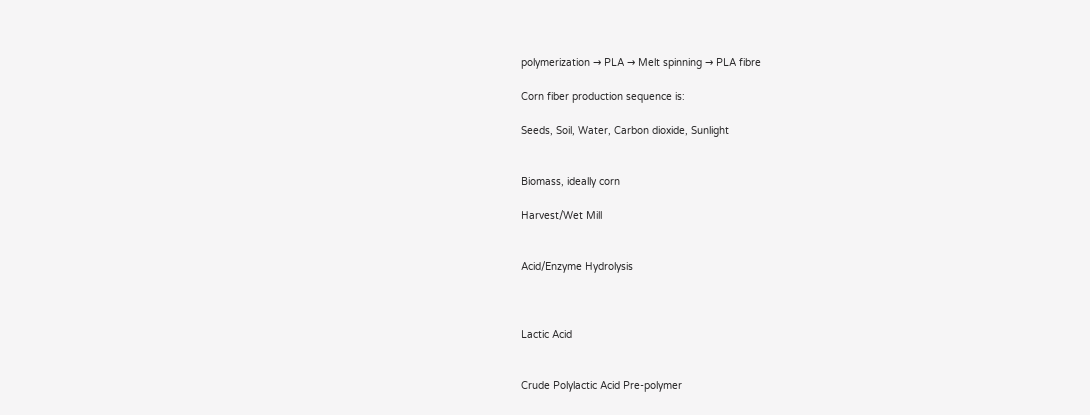polymerization → PLA → Melt spinning → PLA fibre

Corn fiber production sequence is:

Seeds, Soil, Water, Carbon dioxide, Sunlight


Biomass, ideally corn

Harvest/Wet Mill


Acid/Enzyme Hydrolysis



Lactic Acid


Crude Polylactic Acid Pre-polymer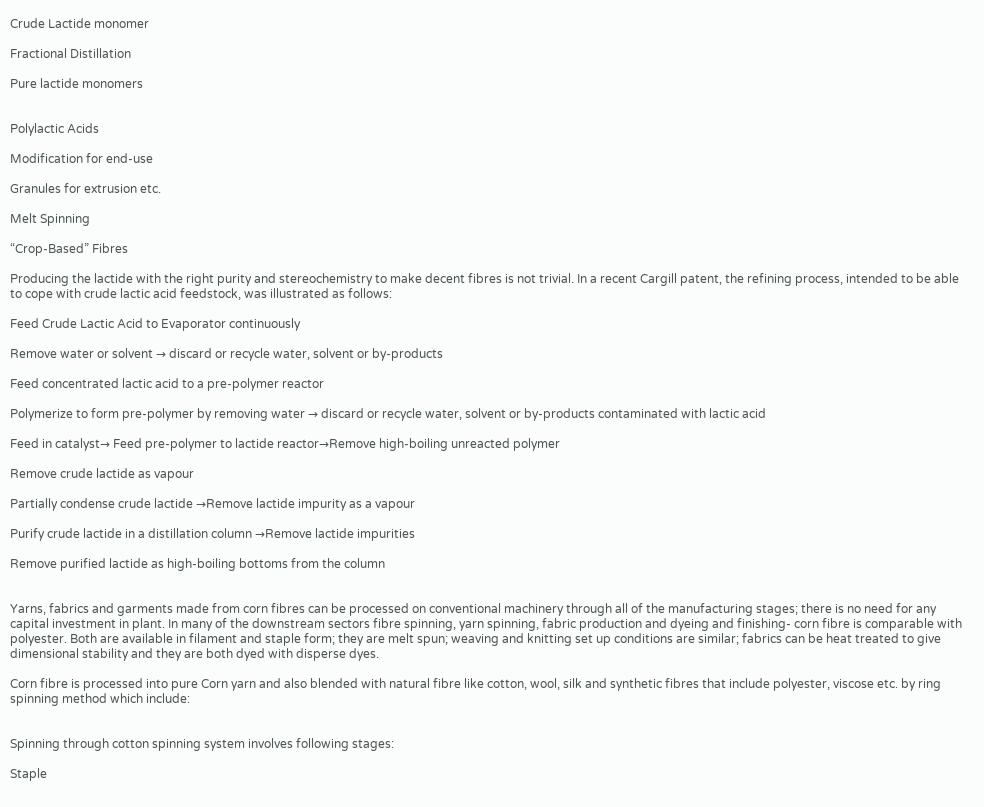Crude Lactide monomer

Fractional Distillation

Pure lactide monomers


Polylactic Acids

Modification for end-use

Granules for extrusion etc.

Melt Spinning

“Crop-Based” Fibres

Producing the lactide with the right purity and stereochemistry to make decent fibres is not trivial. In a recent Cargill patent, the refining process, intended to be able to cope with crude lactic acid feedstock, was illustrated as follows:

Feed Crude Lactic Acid to Evaporator continuously

Remove water or solvent → discard or recycle water, solvent or by-products

Feed concentrated lactic acid to a pre-polymer reactor

Polymerize to form pre-polymer by removing water → discard or recycle water, solvent or by-products contaminated with lactic acid

Feed in catalyst→ Feed pre-polymer to lactide reactor→Remove high-boiling unreacted polymer

Remove crude lactide as vapour

Partially condense crude lactide →Remove lactide impurity as a vapour

Purify crude lactide in a distillation column →Remove lactide impurities

Remove purified lactide as high-boiling bottoms from the column


Yarns, fabrics and garments made from corn fibres can be processed on conventional machinery through all of the manufacturing stages; there is no need for any capital investment in plant. In many of the downstream sectors fibre spinning, yarn spinning, fabric production and dyeing and finishing- corn fibre is comparable with polyester. Both are available in filament and staple form; they are melt spun; weaving and knitting set up conditions are similar; fabrics can be heat treated to give dimensional stability and they are both dyed with disperse dyes.

Corn fibre is processed into pure Corn yarn and also blended with natural fibre like cotton, wool, silk and synthetic fibres that include polyester, viscose etc. by ring spinning method which include:


Spinning through cotton spinning system involves following stages:

Staple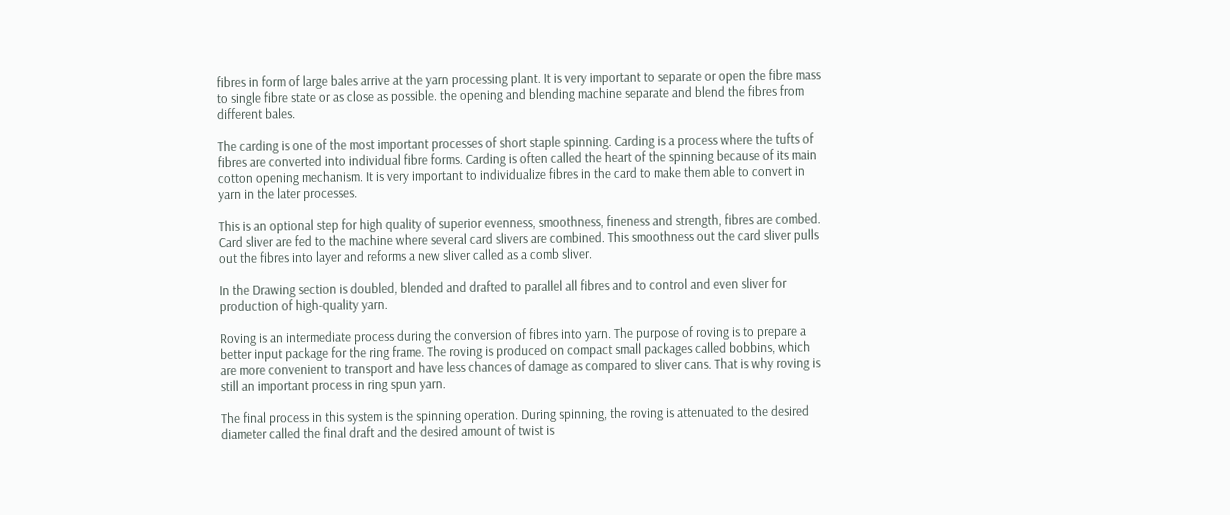fibres in form of large bales arrive at the yarn processing plant. It is very important to separate or open the fibre mass to single fibre state or as close as possible. the opening and blending machine separate and blend the fibres from different bales.

The carding is one of the most important processes of short staple spinning. Carding is a process where the tufts of fibres are converted into individual fibre forms. Carding is often called the heart of the spinning because of its main cotton opening mechanism. It is very important to individualize fibres in the card to make them able to convert in yarn in the later processes.

This is an optional step for high quality of superior evenness, smoothness, fineness and strength, fibres are combed. Card sliver are fed to the machine where several card slivers are combined. This smoothness out the card sliver pulls out the fibres into layer and reforms a new sliver called as a comb sliver.

In the Drawing section is doubled, blended and drafted to parallel all fibres and to control and even sliver for production of high-quality yarn.

Roving is an intermediate process during the conversion of fibres into yarn. The purpose of roving is to prepare a better input package for the ring frame. The roving is produced on compact small packages called bobbins, which are more convenient to transport and have less chances of damage as compared to sliver cans. That is why roving is still an important process in ring spun yarn.

The final process in this system is the spinning operation. During spinning, the roving is attenuated to the desired diameter called the final draft and the desired amount of twist is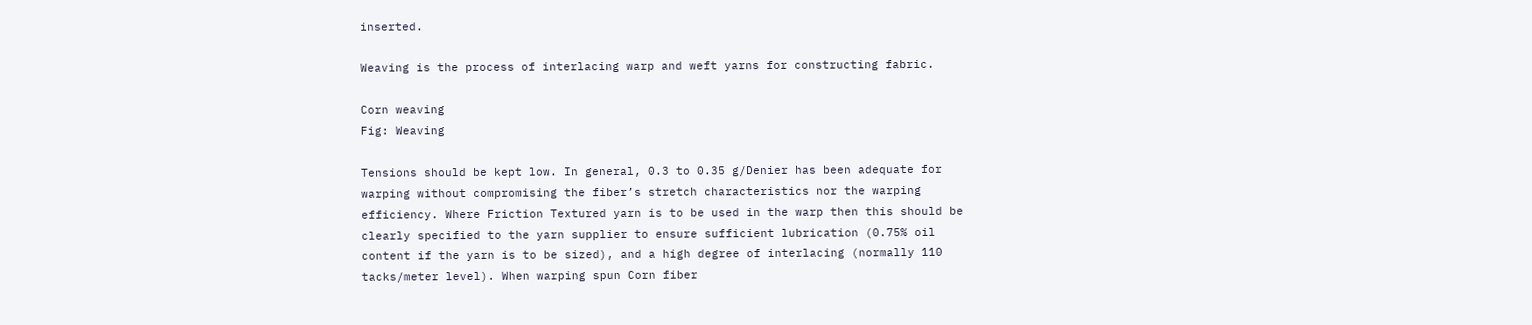inserted.

Weaving is the process of interlacing warp and weft yarns for constructing fabric.

Corn weaving
Fig: Weaving

Tensions should be kept low. In general, 0.3 to 0.35 g/Denier has been adequate for warping without compromising the fiber’s stretch characteristics nor the warping efficiency. Where Friction Textured yarn is to be used in the warp then this should be clearly specified to the yarn supplier to ensure sufficient lubrication (0.75% oil content if the yarn is to be sized), and a high degree of interlacing (normally 110 tacks/meter level). When warping spun Corn fiber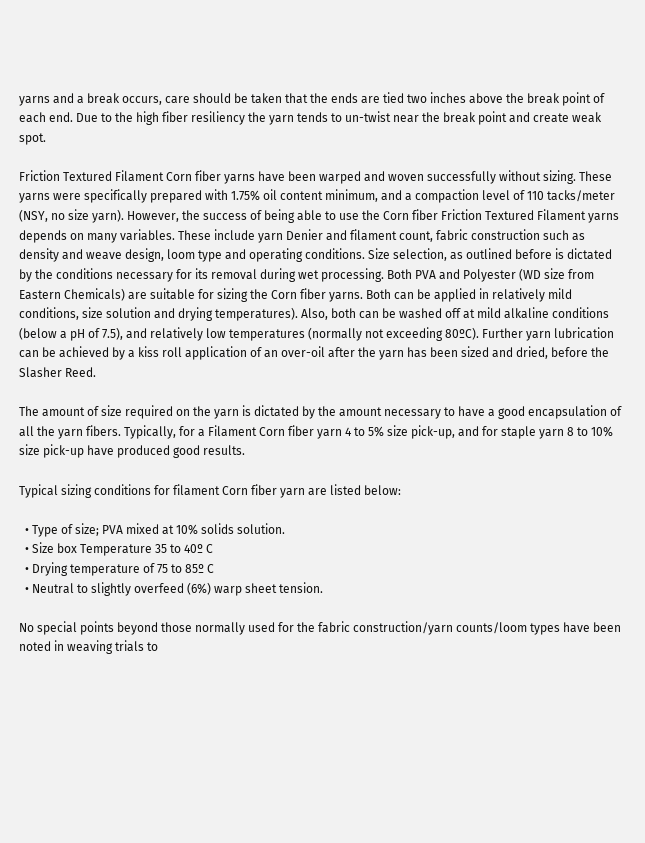yarns and a break occurs, care should be taken that the ends are tied two inches above the break point of each end. Due to the high fiber resiliency the yarn tends to un-twist near the break point and create weak spot.

Friction Textured Filament Corn fiber yarns have been warped and woven successfully without sizing. These yarns were specifically prepared with 1.75% oil content minimum, and a compaction level of 110 tacks/meter (NSY, no size yarn). However, the success of being able to use the Corn fiber Friction Textured Filament yarns depends on many variables. These include yarn Denier and filament count, fabric construction such as density and weave design, loom type and operating conditions. Size selection, as outlined before is dictated by the conditions necessary for its removal during wet processing. Both PVA and Polyester (WD size from Eastern Chemicals) are suitable for sizing the Corn fiber yarns. Both can be applied in relatively mild conditions, size solution and drying temperatures). Also, both can be washed off at mild alkaline conditions (below a pH of 7.5), and relatively low temperatures (normally not exceeding 80ºC). Further yarn lubrication can be achieved by a kiss roll application of an over-oil after the yarn has been sized and dried, before the Slasher Reed.

The amount of size required on the yarn is dictated by the amount necessary to have a good encapsulation of all the yarn fibers. Typically, for a Filament Corn fiber yarn 4 to 5% size pick-up, and for staple yarn 8 to 10% size pick-up have produced good results.

Typical sizing conditions for filament Corn fiber yarn are listed below:

  • Type of size; PVA mixed at 10% solids solution.
  • Size box Temperature 35 to 40º C
  • Drying temperature of 75 to 85º C
  • Neutral to slightly overfeed (6%) warp sheet tension.

No special points beyond those normally used for the fabric construction/yarn counts/loom types have been noted in weaving trials to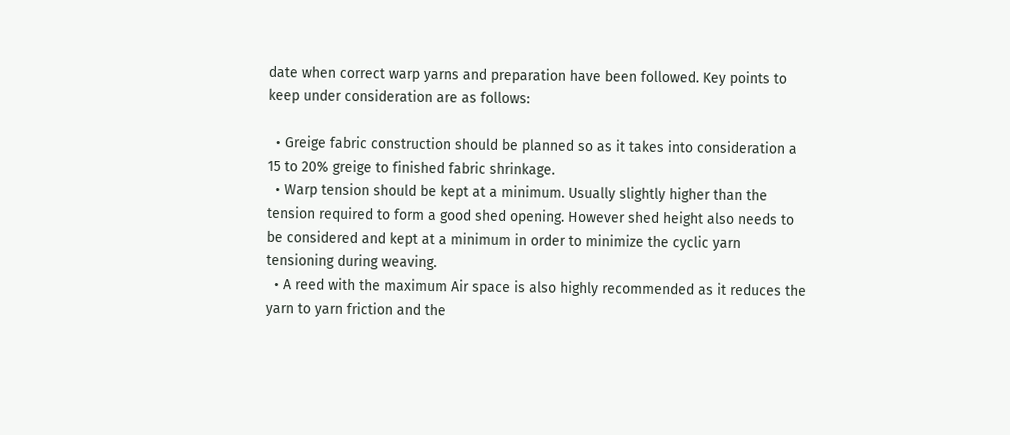date when correct warp yarns and preparation have been followed. Key points to keep under consideration are as follows:

  • Greige fabric construction should be planned so as it takes into consideration a 15 to 20% greige to finished fabric shrinkage.
  • Warp tension should be kept at a minimum. Usually slightly higher than the tension required to form a good shed opening. However shed height also needs to be considered and kept at a minimum in order to minimize the cyclic yarn tensioning during weaving.
  • A reed with the maximum Air space is also highly recommended as it reduces the yarn to yarn friction and the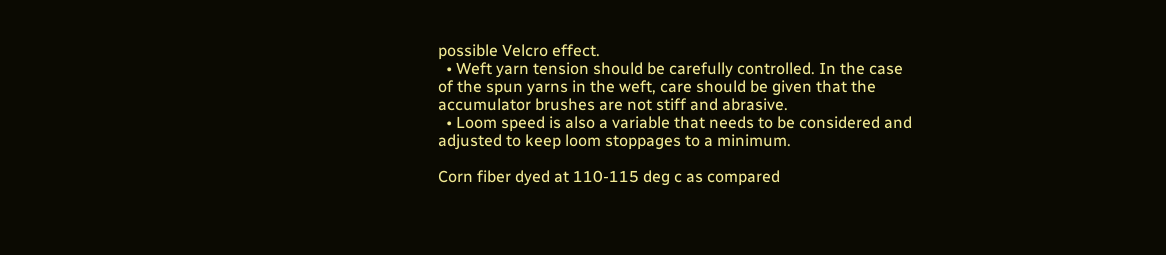possible Velcro effect.
  • Weft yarn tension should be carefully controlled. In the case of the spun yarns in the weft, care should be given that the accumulator brushes are not stiff and abrasive.
  • Loom speed is also a variable that needs to be considered and adjusted to keep loom stoppages to a minimum.

Corn fiber dyed at 110-115 deg c as compared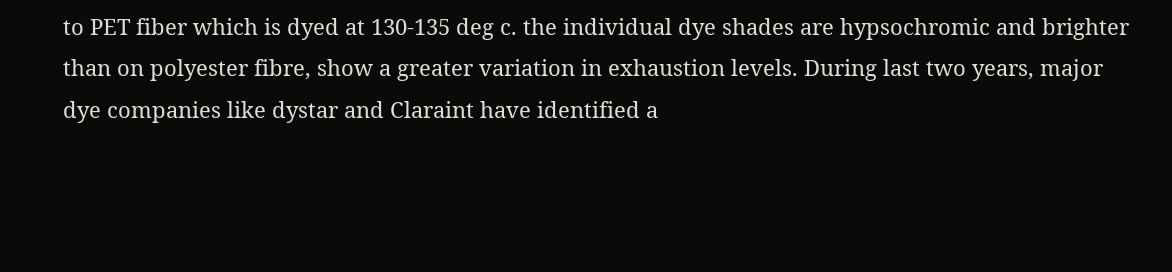to PET fiber which is dyed at 130-135 deg c. the individual dye shades are hypsochromic and brighter than on polyester fibre, show a greater variation in exhaustion levels. During last two years, major dye companies like dystar and Claraint have identified a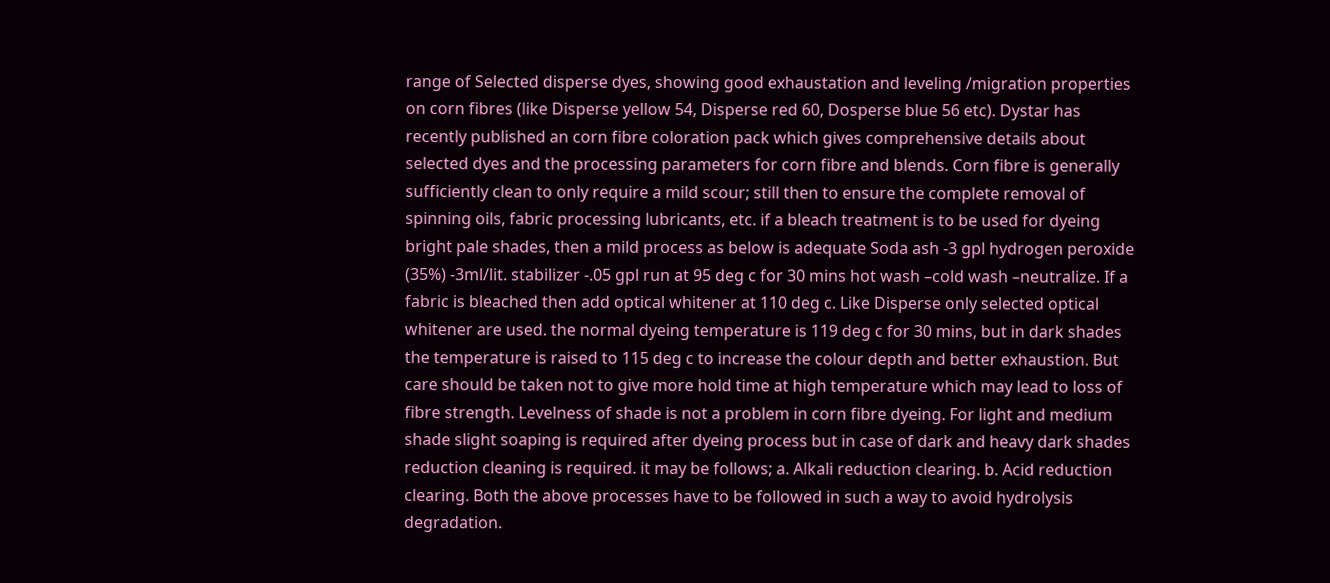range of Selected disperse dyes, showing good exhaustation and leveling /migration properties on corn fibres (like Disperse yellow 54, Disperse red 60, Dosperse blue 56 etc). Dystar has recently published an corn fibre coloration pack which gives comprehensive details about selected dyes and the processing parameters for corn fibre and blends. Corn fibre is generally sufficiently clean to only require a mild scour; still then to ensure the complete removal of spinning oils, fabric processing lubricants, etc. if a bleach treatment is to be used for dyeing bright pale shades, then a mild process as below is adequate Soda ash -3 gpl hydrogen peroxide (35%) -3ml/lit. stabilizer -.05 gpl run at 95 deg c for 30 mins hot wash –cold wash –neutralize. If a fabric is bleached then add optical whitener at 110 deg c. Like Disperse only selected optical whitener are used. the normal dyeing temperature is 119 deg c for 30 mins, but in dark shades the temperature is raised to 115 deg c to increase the colour depth and better exhaustion. But care should be taken not to give more hold time at high temperature which may lead to loss of fibre strength. Levelness of shade is not a problem in corn fibre dyeing. For light and medium shade slight soaping is required after dyeing process but in case of dark and heavy dark shades reduction cleaning is required. it may be follows; a. Alkali reduction clearing. b. Acid reduction clearing. Both the above processes have to be followed in such a way to avoid hydrolysis degradation.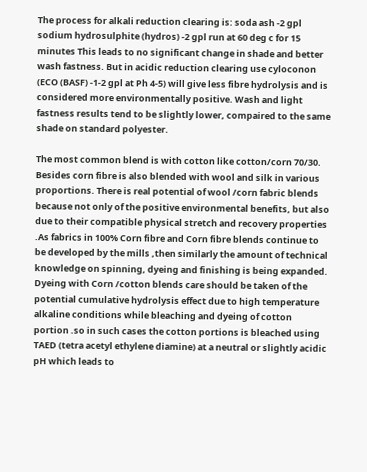The process for alkali reduction clearing is: soda ash -2 gpl sodium hydrosulphite (hydros) -2 gpl run at 60 deg c for 15 minutes This leads to no significant change in shade and better wash fastness. But in acidic reduction clearing use cyloconon (ECO (BASF) -1-2 gpl at Ph 4-5) will give less fibre hydrolysis and is considered more environmentally positive. Wash and light fastness results tend to be slightly lower, compaired to the same shade on standard polyester.

The most common blend is with cotton like cotton/corn 70/30. Besides corn fibre is also blended with wool and silk in various proportions. There is real potential of wool /corn fabric blends because not only of the positive environmental benefits, but also due to their compatible physical stretch and recovery properties .As fabrics in 100% Corn fibre and Corn fibre blends continue to be developed by the mills ,then similarly the amount of technical knowledge on spinning, dyeing and finishing is being expanded. Dyeing with Corn /cotton blends care should be taken of the potential cumulative hydrolysis effect due to high temperature alkaline conditions while bleaching and dyeing of cotton portion .so in such cases the cotton portions is bleached using TAED (tetra acetyl ethylene diamine) at a neutral or slightly acidic pH which leads to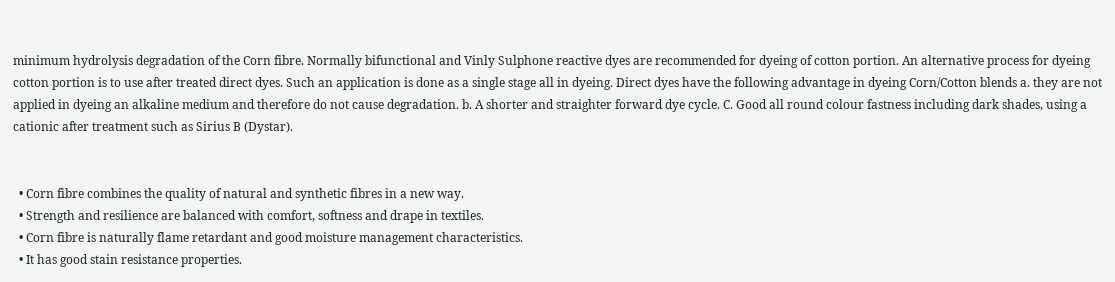minimum hydrolysis degradation of the Corn fibre. Normally bifunctional and Vinly Sulphone reactive dyes are recommended for dyeing of cotton portion. An alternative process for dyeing cotton portion is to use after treated direct dyes. Such an application is done as a single stage all in dyeing. Direct dyes have the following advantage in dyeing Corn/Cotton blends a. they are not applied in dyeing an alkaline medium and therefore do not cause degradation. b. A shorter and straighter forward dye cycle. C. Good all round colour fastness including dark shades, using a cationic after treatment such as Sirius B (Dystar).


  • Corn fibre combines the quality of natural and synthetic fibres in a new way.
  • Strength and resilience are balanced with comfort, softness and drape in textiles.
  • Corn fibre is naturally flame retardant and good moisture management characteristics.
  • It has good stain resistance properties.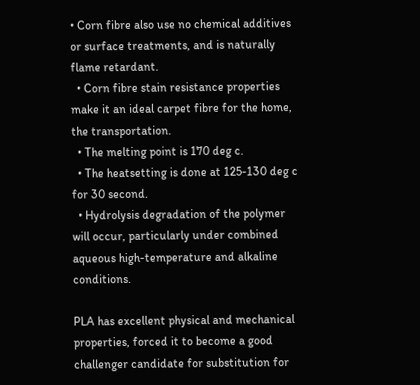• Corn fibre also use no chemical additives or surface treatments, and is naturally flame retardant.
  • Corn fibre stain resistance properties make it an ideal carpet fibre for the home, the transportation.
  • The melting point is 170 deg c.
  • The heatsetting is done at 125-130 deg c for 30 second.
  • Hydrolysis degradation of the polymer will occur, particularly under combined aqueous high-temperature and alkaline conditions.

PLA has excellent physical and mechanical properties, forced it to become a good challenger candidate for substitution for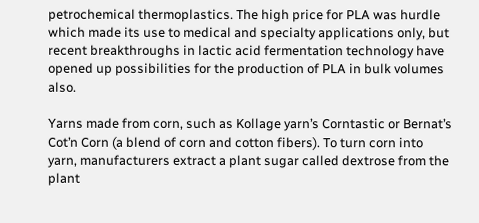petrochemical thermoplastics. The high price for PLA was hurdle which made its use to medical and specialty applications only, but recent breakthroughs in lactic acid fermentation technology have opened up possibilities for the production of PLA in bulk volumes also.

Yarns made from corn, such as Kollage yarn’s Corntastic or Bernat’s Cot’n Corn (a blend of corn and cotton fibers). To turn corn into yarn, manufacturers extract a plant sugar called dextrose from the plant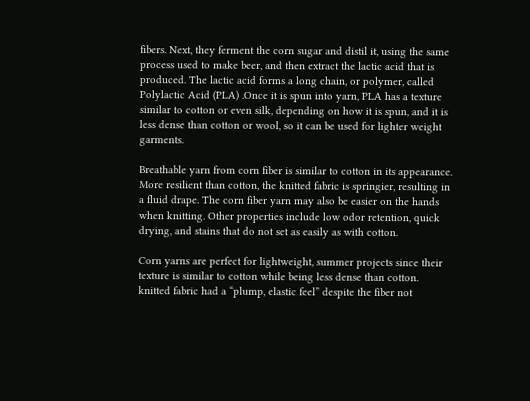fibers. Next, they ferment the corn sugar and distil it, using the same process used to make beer, and then extract the lactic acid that is produced. The lactic acid forms a long chain, or polymer, called Polylactic Acid (PLA) .Once it is spun into yarn, PLA has a texture similar to cotton or even silk, depending on how it is spun, and it is less dense than cotton or wool, so it can be used for lighter weight garments.

Breathable yarn from corn fiber is similar to cotton in its appearance. More resilient than cotton, the knitted fabric is springier, resulting in a fluid drape. The corn fiber yarn may also be easier on the hands when knitting. Other properties include low odor retention, quick drying, and stains that do not set as easily as with cotton.

Corn yarns are perfect for lightweight, summer projects since their texture is similar to cotton while being less dense than cotton. knitted fabric had a “plump, elastic feel” despite the fiber not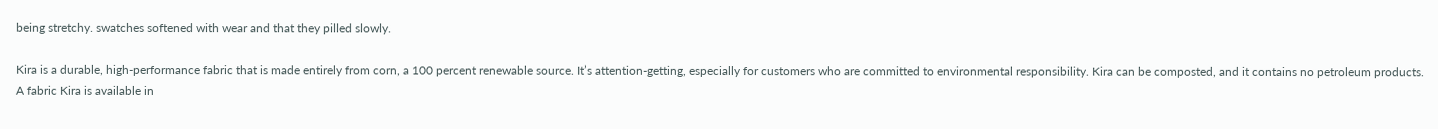being stretchy. swatches softened with wear and that they pilled slowly.

Kira is a durable, high-performance fabric that is made entirely from corn, a 100 percent renewable source. It’s attention-getting, especially for customers who are committed to environmental responsibility. Kira can be composted, and it contains no petroleum products. A fabric Kira is available in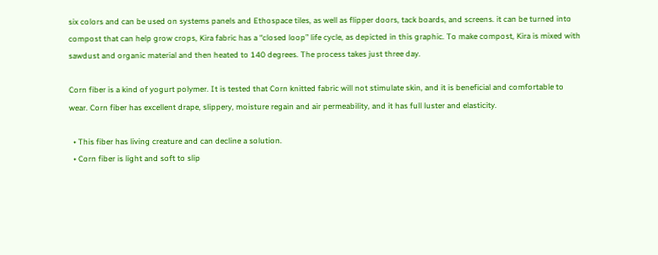six colors and can be used on systems panels and Ethospace tiles, as well as flipper doors, tack boards, and screens. it can be turned into compost that can help grow crops, Kira fabric has a “closed loop” life cycle, as depicted in this graphic. To make compost, Kira is mixed with sawdust and organic material and then heated to 140 degrees. The process takes just three day.

Corn fiber is a kind of yogurt polymer. It is tested that Corn knitted fabric will not stimulate skin, and it is beneficial and comfortable to wear. Corn fiber has excellent drape, slippery, moisture regain and air permeability, and it has full luster and elasticity.

  • This fiber has living creature and can decline a solution.
  • Corn fiber is light and soft to slip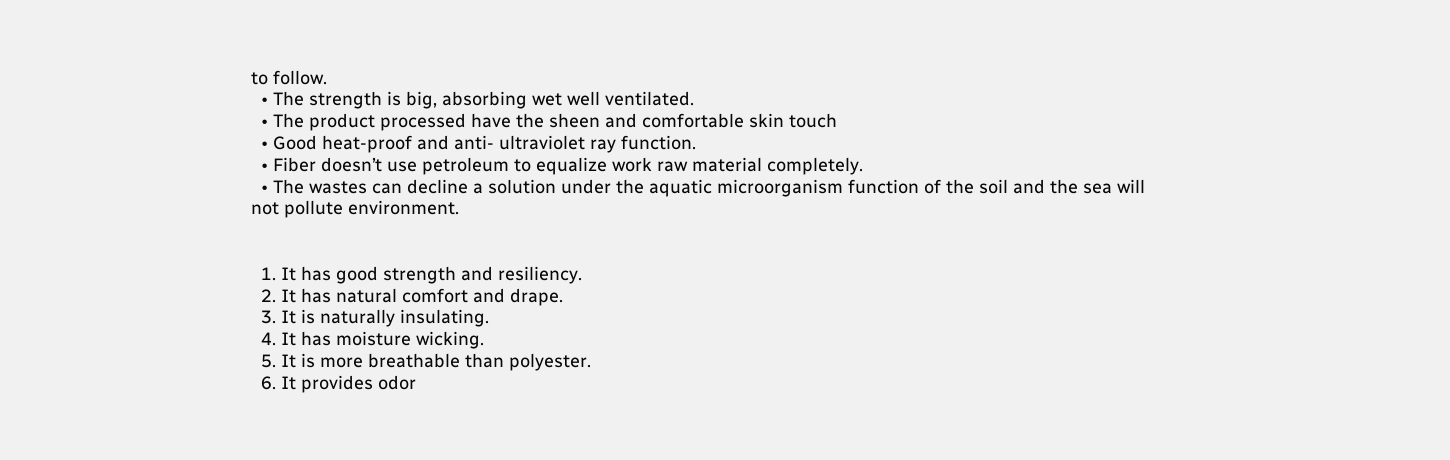to follow.
  • The strength is big, absorbing wet well ventilated.
  • The product processed have the sheen and comfortable skin touch
  • Good heat-proof and anti- ultraviolet ray function.
  • Fiber doesn’t use petroleum to equalize work raw material completely.
  • The wastes can decline a solution under the aquatic microorganism function of the soil and the sea will not pollute environment.


  1. It has good strength and resiliency.
  2. It has natural comfort and drape.
  3. It is naturally insulating.
  4. It has moisture wicking.
  5. It is more breathable than polyester.
  6. It provides odor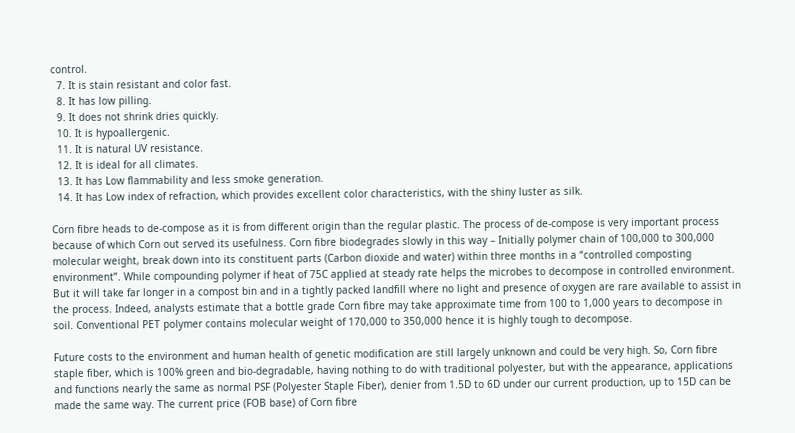control.
  7. It is stain resistant and color fast.
  8. It has low pilling.
  9. It does not shrink dries quickly.
  10. It is hypoallergenic.
  11. It is natural UV resistance.
  12. It is ideal for all climates.
  13. It has Low flammability and less smoke generation.
  14. It has Low index of refraction, which provides excellent color characteristics, with the shiny luster as silk.

Corn fibre heads to de-compose as it is from different origin than the regular plastic. The process of de-compose is very important process because of which Corn out served its usefulness. Corn fibre biodegrades slowly in this way – Initially polymer chain of 100,000 to 300,000 molecular weight, break down into its constituent parts (Carbon dioxide and water) within three months in a “controlled composting environment”. While compounding polymer if heat of 75C applied at steady rate helps the microbes to decompose in controlled environment. But it will take far longer in a compost bin and in a tightly packed landfill where no light and presence of oxygen are rare available to assist in the process. Indeed, analysts estimate that a bottle grade Corn fibre may take approximate time from 100 to 1,000 years to decompose in soil. Conventional PET polymer contains molecular weight of 170,000 to 350,000 hence it is highly tough to decompose.

Future costs to the environment and human health of genetic modification are still largely unknown and could be very high. So, Corn fibre staple fiber, which is 100% green and bio-degradable, having nothing to do with traditional polyester, but with the appearance, applications and functions nearly the same as normal PSF (Polyester Staple Fiber), denier from 1.5D to 6D under our current production, up to 15D can be made the same way. The current price (FOB base) of Corn fibre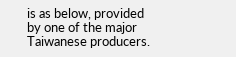is as below, provided by one of the major Taiwanese producers.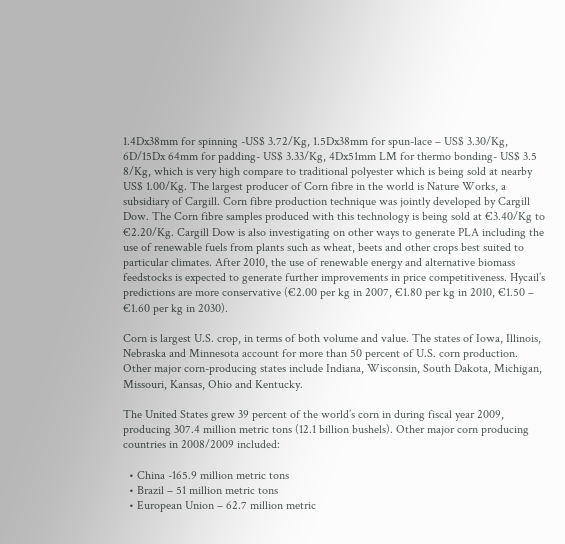1.4Dx38mm for spinning -US$ 3.72/Kg, 1.5Dx38mm for spun-lace – US$ 3.30/Kg, 6D/15Dx 64mm for padding- US$ 3.33/Kg, 4Dx51mm LM for thermo bonding- US$ 3.5 8/Kg, which is very high compare to traditional polyester which is being sold at nearby US$ 1.00/Kg. The largest producer of Corn fibre in the world is Nature Works, a subsidiary of Cargill. Corn fibre production technique was jointly developed by Cargill Dow. The Corn fibre samples produced with this technology is being sold at €3.40/Kg to €2.20/Kg. Cargill Dow is also investigating on other ways to generate PLA including the use of renewable fuels from plants such as wheat, beets and other crops best suited to particular climates. After 2010, the use of renewable energy and alternative biomass feedstocks is expected to generate further improvements in price competitiveness. Hycail’s predictions are more conservative (€2.00 per kg in 2007, €1.80 per kg in 2010, €1.50 – €1.60 per kg in 2030).

Corn is largest U.S. crop, in terms of both volume and value. The states of Iowa, Illinois, Nebraska and Minnesota account for more than 50 percent of U.S. corn production. Other major corn-producing states include Indiana, Wisconsin, South Dakota, Michigan, Missouri, Kansas, Ohio and Kentucky.

The United States grew 39 percent of the world’s corn in during fiscal year 2009, producing 307.4 million metric tons (12.1 billion bushels). Other major corn producing countries in 2008/2009 included:

  • China -165.9 million metric tons
  • Brazil – 51 million metric tons
  • European Union – 62.7 million metric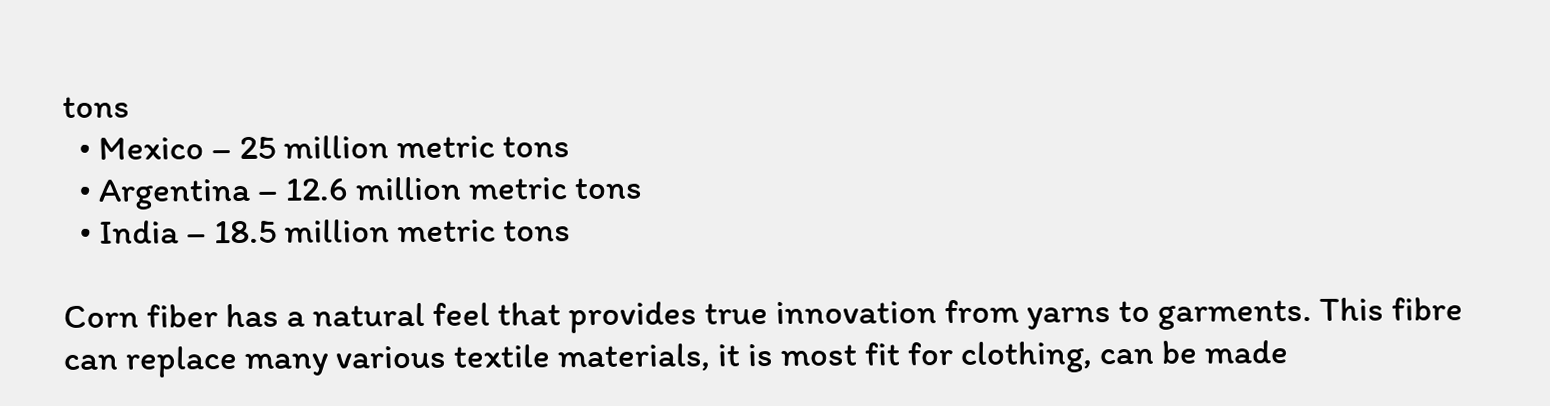tons
  • Mexico – 25 million metric tons
  • Argentina – 12.6 million metric tons
  • India – 18.5 million metric tons

Corn fiber has a natural feel that provides true innovation from yarns to garments. This fibre can replace many various textile materials, it is most fit for clothing, can be made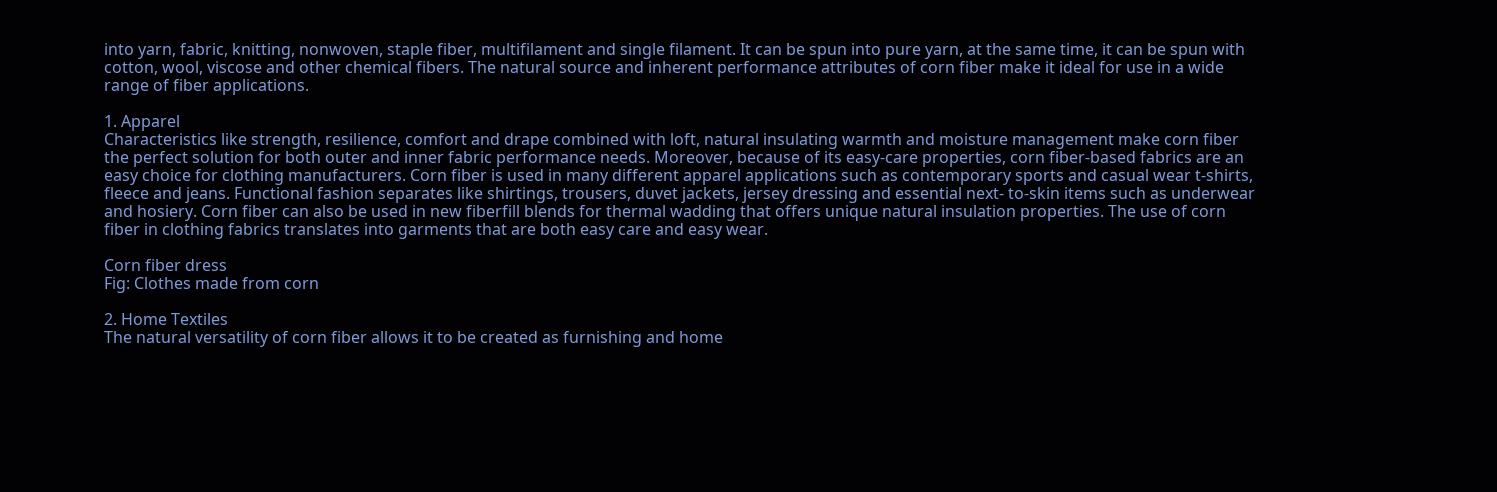into yarn, fabric, knitting, nonwoven, staple fiber, multifilament and single filament. It can be spun into pure yarn, at the same time, it can be spun with cotton, wool, viscose and other chemical fibers. The natural source and inherent performance attributes of corn fiber make it ideal for use in a wide range of fiber applications.

1. Apparel
Characteristics like strength, resilience, comfort and drape combined with loft, natural insulating warmth and moisture management make corn fiber the perfect solution for both outer and inner fabric performance needs. Moreover, because of its easy-care properties, corn fiber-based fabrics are an easy choice for clothing manufacturers. Corn fiber is used in many different apparel applications such as contemporary sports and casual wear t-shirts, fleece and jeans. Functional fashion separates like shirtings, trousers, duvet jackets, jersey dressing and essential next- to-skin items such as underwear and hosiery. Corn fiber can also be used in new fiberfill blends for thermal wadding that offers unique natural insulation properties. The use of corn fiber in clothing fabrics translates into garments that are both easy care and easy wear.

Corn fiber dress
Fig: Clothes made from corn

2. Home Textiles
The natural versatility of corn fiber allows it to be created as furnishing and home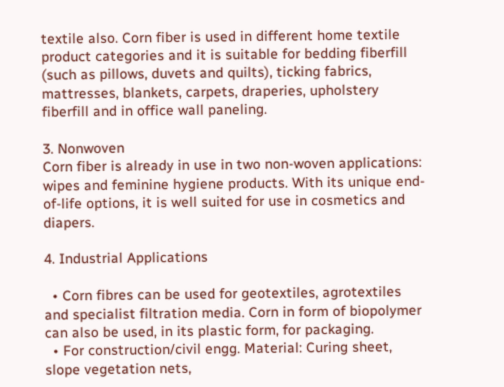textile also. Corn fiber is used in different home textile product categories and it is suitable for bedding fiberfill (such as pillows, duvets and quilts), ticking fabrics, mattresses, blankets, carpets, draperies, upholstery fiberfill and in office wall paneling.

3. Nonwoven
Corn fiber is already in use in two non-woven applications: wipes and feminine hygiene products. With its unique end-of-life options, it is well suited for use in cosmetics and diapers.

4. Industrial Applications

  • Corn fibres can be used for geotextiles, agrotextiles and specialist filtration media. Corn in form of biopolymer can also be used, in its plastic form, for packaging.
  • For construction/civil engg. Material: Curing sheet, slope vegetation nets,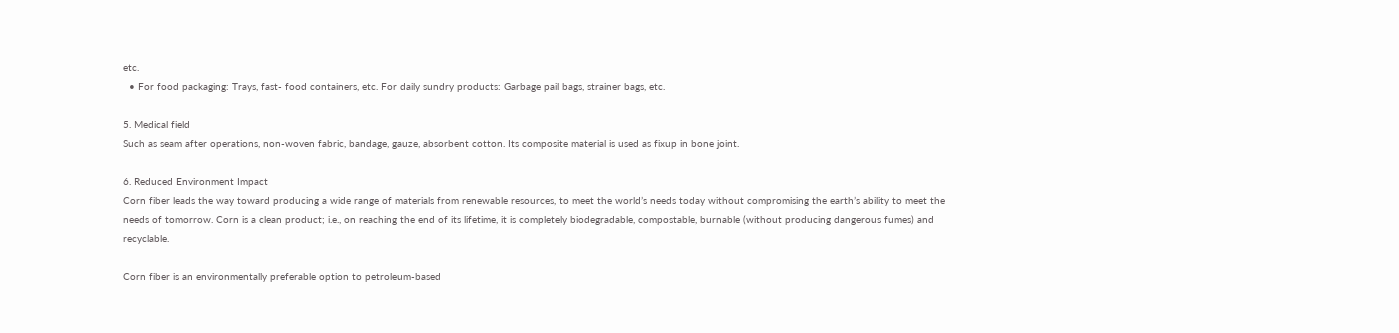etc.
  • For food packaging: Trays, fast- food containers, etc. For daily sundry products: Garbage pail bags, strainer bags, etc.

5. Medical field
Such as seam after operations, non-woven fabric, bandage, gauze, absorbent cotton. Its composite material is used as fixup in bone joint.

6. Reduced Environment Impact
Corn fiber leads the way toward producing a wide range of materials from renewable resources, to meet the world’s needs today without compromising the earth’s ability to meet the needs of tomorrow. Corn is a clean product; i.e., on reaching the end of its lifetime, it is completely biodegradable, compostable, burnable (without producing dangerous fumes) and recyclable.

Corn fiber is an environmentally preferable option to petroleum-based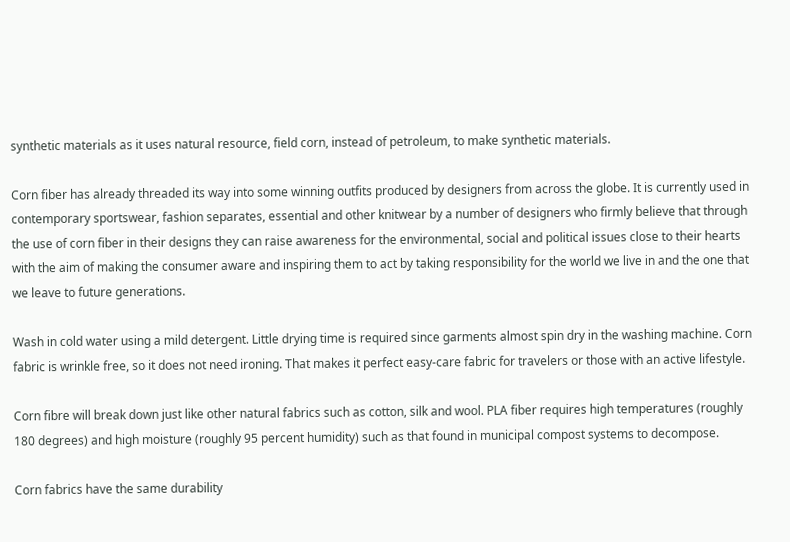synthetic materials as it uses natural resource, field corn, instead of petroleum, to make synthetic materials.

Corn fiber has already threaded its way into some winning outfits produced by designers from across the globe. It is currently used in contemporary sportswear, fashion separates, essential and other knitwear by a number of designers who firmly believe that through the use of corn fiber in their designs they can raise awareness for the environmental, social and political issues close to their hearts with the aim of making the consumer aware and inspiring them to act by taking responsibility for the world we live in and the one that we leave to future generations.

Wash in cold water using a mild detergent. Little drying time is required since garments almost spin dry in the washing machine. Corn fabric is wrinkle free, so it does not need ironing. That makes it perfect easy-care fabric for travelers or those with an active lifestyle.

Corn fibre will break down just like other natural fabrics such as cotton, silk and wool. PLA fiber requires high temperatures (roughly 180 degrees) and high moisture (roughly 95 percent humidity) such as that found in municipal compost systems to decompose.

Corn fabrics have the same durability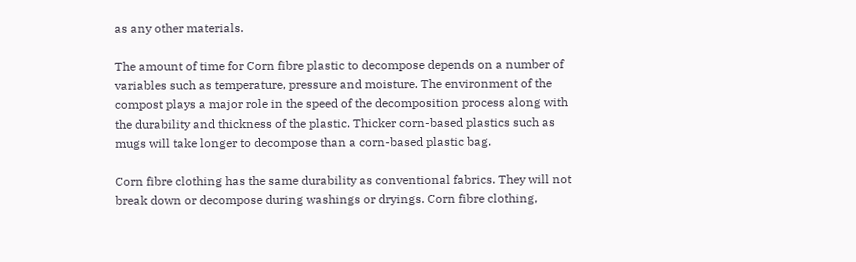as any other materials.

The amount of time for Corn fibre plastic to decompose depends on a number of variables such as temperature, pressure and moisture. The environment of the compost plays a major role in the speed of the decomposition process along with the durability and thickness of the plastic. Thicker corn-based plastics such as mugs will take longer to decompose than a corn-based plastic bag.

Corn fibre clothing has the same durability as conventional fabrics. They will not break down or decompose during washings or dryings. Corn fibre clothing,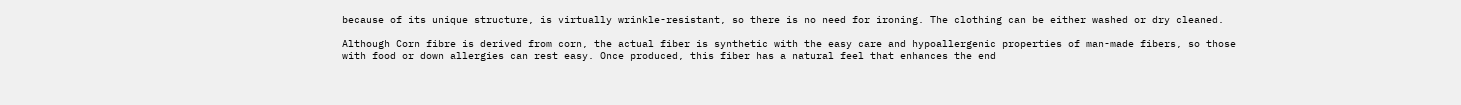because of its unique structure, is virtually wrinkle-resistant, so there is no need for ironing. The clothing can be either washed or dry cleaned.

Although Corn fibre is derived from corn, the actual fiber is synthetic with the easy care and hypoallergenic properties of man-made fibers, so those with food or down allergies can rest easy. Once produced, this fiber has a natural feel that enhances the end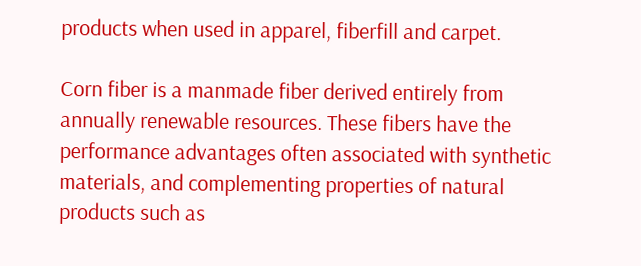products when used in apparel, fiberfill and carpet.

Corn fiber is a manmade fiber derived entirely from annually renewable resources. These fibers have the performance advantages often associated with synthetic materials, and complementing properties of natural products such as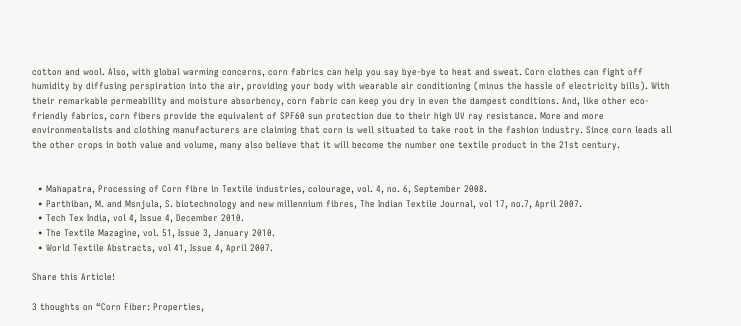cotton and wool. Also, with global warming concerns, corn fabrics can help you say bye-bye to heat and sweat. Corn clothes can fight off humidity by diffusing perspiration into the air, providing your body with wearable air conditioning (minus the hassle of electricity bills). With their remarkable permeability and moisture absorbency, corn fabric can keep you dry in even the dampest conditions. And, like other eco-friendly fabrics, corn fibers provide the equivalent of SPF60 sun protection due to their high UV ray resistance. More and more environmentalists and clothing manufacturers are claiming that corn is well situated to take root in the fashion industry. Since corn leads all the other crops in both value and volume, many also believe that it will become the number one textile product in the 21st century.


  • Mahapatra, Processing of Corn fibre in Textile industries, colourage, vol. 4, no. 6, September 2008.
  • Parthiban, M. and Msnjula, S. biotechnology and new millennium fibres, The Indian Textile Journal, vol 17, no.7, April 2007.
  • Tech Tex India, vol 4, Issue 4, December 2010.
  • The Textile Mazagine, vol. 51, Issue 3, January 2010.
  • World Textile Abstracts, vol 41, Issue 4, April 2007.

Share this Article!

3 thoughts on “Corn Fiber: Properties,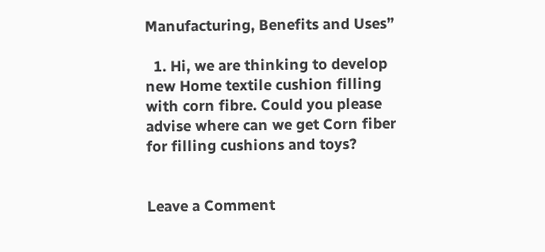Manufacturing, Benefits and Uses”

  1. Hi, we are thinking to develop new Home textile cushion filling with corn fibre. Could you please advise where can we get Corn fiber for filling cushions and toys?


Leave a Comment